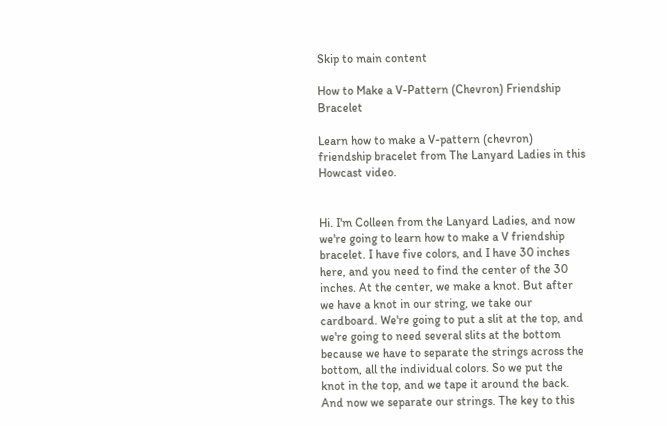Skip to main content

How to Make a V-Pattern (Chevron) Friendship Bracelet

Learn how to make a V-pattern (chevron) friendship bracelet from The Lanyard Ladies in this Howcast video.


Hi. I'm Colleen from the Lanyard Ladies, and now we're going to learn how to make a V friendship bracelet. I have five colors, and I have 30 inches here, and you need to find the center of the 30 inches. At the center, we make a knot. But after we have a knot in our string, we take our cardboard. We're going to put a slit at the top, and we're going to need several slits at the bottom because we have to separate the strings across the bottom, all the individual colors. So we put the knot in the top, and we tape it around the back. And now we separate our strings. The key to this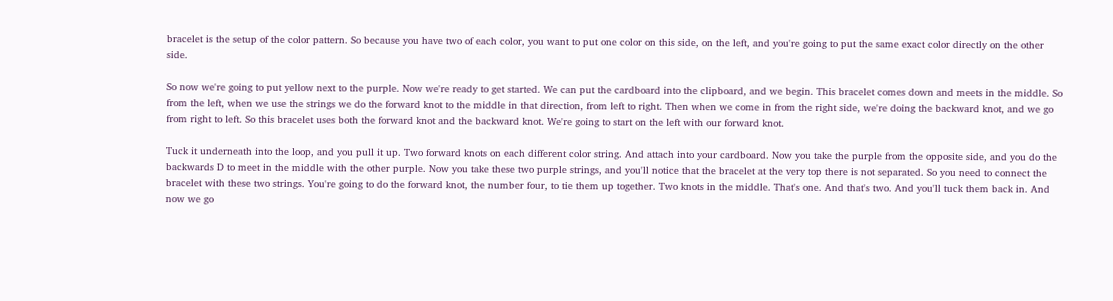bracelet is the setup of the color pattern. So because you have two of each color, you want to put one color on this side, on the left, and you're going to put the same exact color directly on the other side.

So now we're going to put yellow next to the purple. Now we're ready to get started. We can put the cardboard into the clipboard, and we begin. This bracelet comes down and meets in the middle. So from the left, when we use the strings we do the forward knot to the middle in that direction, from left to right. Then when we come in from the right side, we're doing the backward knot, and we go from right to left. So this bracelet uses both the forward knot and the backward knot. We're going to start on the left with our forward knot.

Tuck it underneath into the loop, and you pull it up. Two forward knots on each different color string. And attach into your cardboard. Now you take the purple from the opposite side, and you do the backwards D to meet in the middle with the other purple. Now you take these two purple strings, and you'll notice that the bracelet at the very top there is not separated. So you need to connect the bracelet with these two strings. You're going to do the forward knot, the number four, to tie them up together. Two knots in the middle. That's one. And that's two. And you'll tuck them back in. And now we go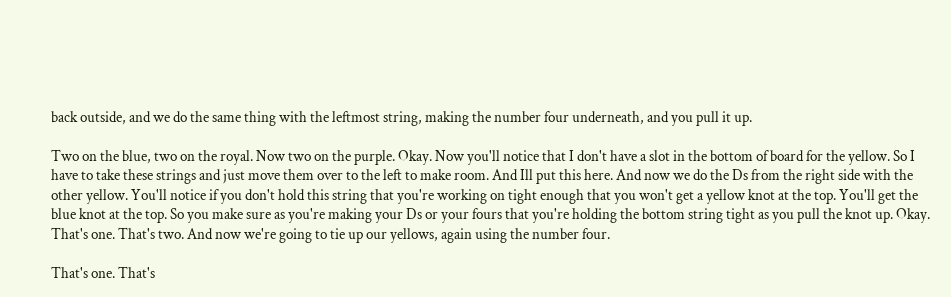back outside, and we do the same thing with the leftmost string, making the number four underneath, and you pull it up.

Two on the blue, two on the royal. Now two on the purple. Okay. Now you'll notice that I don't have a slot in the bottom of board for the yellow. So I have to take these strings and just move them over to the left to make room. And Ill put this here. And now we do the Ds from the right side with the other yellow. You'll notice if you don't hold this string that you're working on tight enough that you won't get a yellow knot at the top. You'll get the blue knot at the top. So you make sure as you're making your Ds or your fours that you're holding the bottom string tight as you pull the knot up. Okay. That's one. That's two. And now we're going to tie up our yellows, again using the number four.

That's one. That's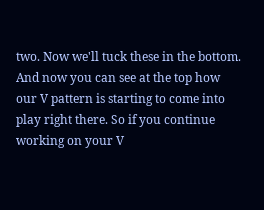two. Now we'll tuck these in the bottom. And now you can see at the top how our V pattern is starting to come into play right there. So if you continue working on your V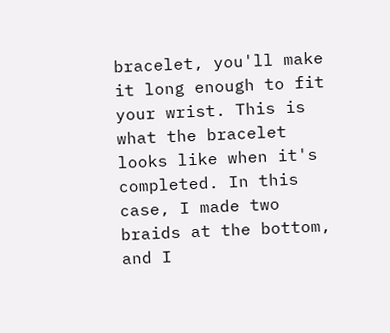bracelet, you'll make it long enough to fit your wrist. This is what the bracelet looks like when it's completed. In this case, I made two braids at the bottom, and I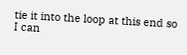tie it into the loop at this end so I can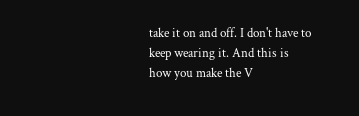take it on and off. I don't have to keep wearing it. And this is how you make the V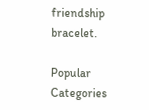friendship bracelet.

Popular Categories